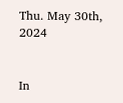Thu. May 30th, 2024


In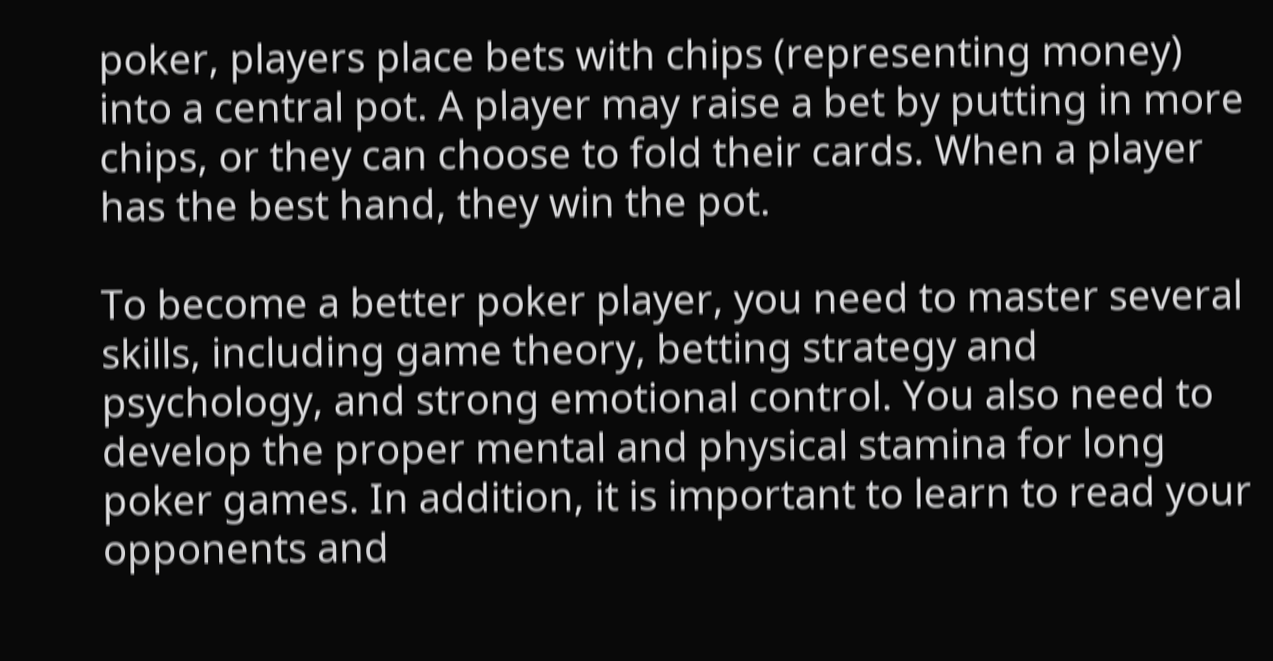poker, players place bets with chips (representing money) into a central pot. A player may raise a bet by putting in more chips, or they can choose to fold their cards. When a player has the best hand, they win the pot.

To become a better poker player, you need to master several skills, including game theory, betting strategy and psychology, and strong emotional control. You also need to develop the proper mental and physical stamina for long poker games. In addition, it is important to learn to read your opponents and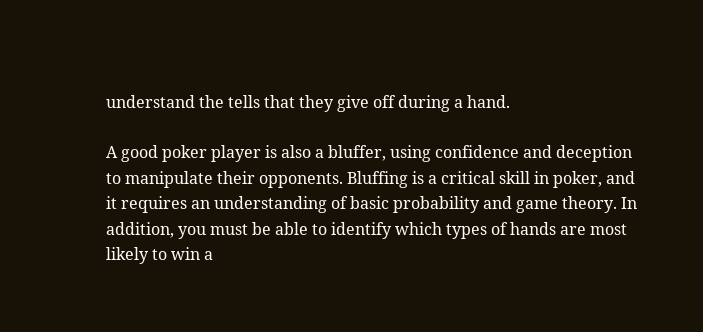understand the tells that they give off during a hand.

A good poker player is also a bluffer, using confidence and deception to manipulate their opponents. Bluffing is a critical skill in poker, and it requires an understanding of basic probability and game theory. In addition, you must be able to identify which types of hands are most likely to win a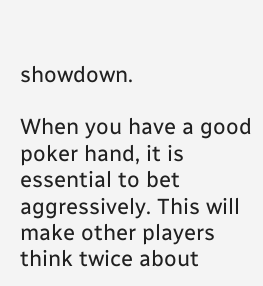showdown.

When you have a good poker hand, it is essential to bet aggressively. This will make other players think twice about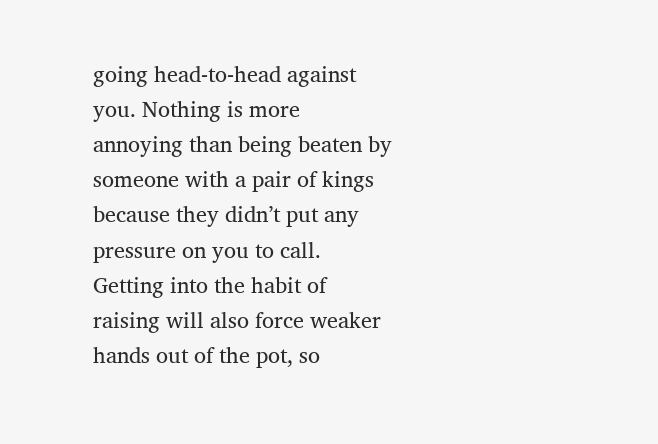going head-to-head against you. Nothing is more annoying than being beaten by someone with a pair of kings because they didn’t put any pressure on you to call. Getting into the habit of raising will also force weaker hands out of the pot, so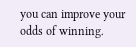you can improve your odds of winning.